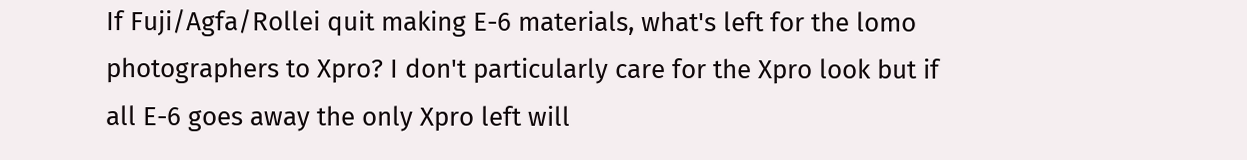If Fuji/Agfa/Rollei quit making E-6 materials, what's left for the lomo photographers to Xpro? I don't particularly care for the Xpro look but if all E-6 goes away the only Xpro left will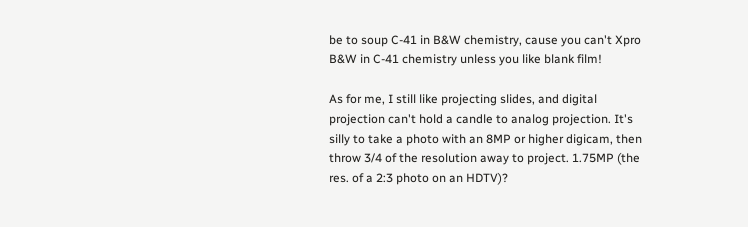be to soup C-41 in B&W chemistry, cause you can't Xpro B&W in C-41 chemistry unless you like blank film!

As for me, I still like projecting slides, and digital projection can't hold a candle to analog projection. It's silly to take a photo with an 8MP or higher digicam, then throw 3/4 of the resolution away to project. 1.75MP (the res. of a 2:3 photo on an HDTV)?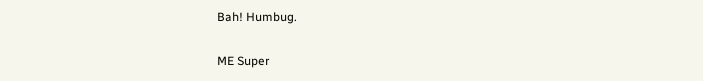Bah! Humbug.

ME Super